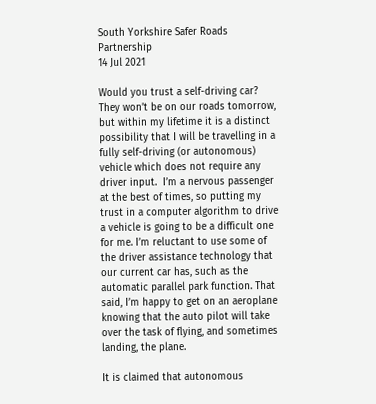South Yorkshire Safer Roads Partnership
14 Jul 2021

Would you trust a self-driving car? They won’t be on our roads tomorrow, but within my lifetime it is a distinct possibility that I will be travelling in a fully self-driving (or autonomous) vehicle which does not require any driver input.  I’m a nervous passenger at the best of times, so putting my trust in a computer algorithm to drive a vehicle is going to be a difficult one for me. I’m reluctant to use some of the driver assistance technology that our current car has, such as the automatic parallel park function. That said, I’m happy to get on an aeroplane knowing that the auto pilot will take over the task of flying, and sometimes landing, the plane.

It is claimed that autonomous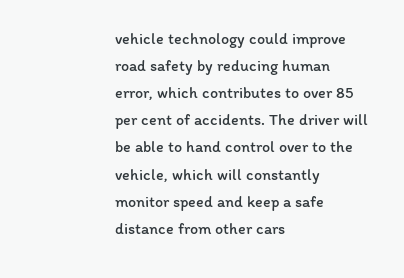vehicle technology could improve road safety by reducing human error, which contributes to over 85 per cent of accidents. The driver will be able to hand control over to the vehicle, which will constantly monitor speed and keep a safe distance from other cars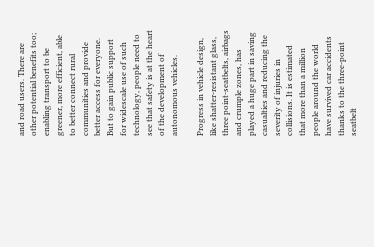and road users. There are other potential benefits too; enabling transport to be greener, more efficient, able to better connect rural communities and provide better access for everyone. But to gain public support for widescale use of such technology, people need to see that safety is at the heart of the development of autonomous vehicles.

Progress in vehicle design, like shatter-resistant glass, three point-seatbelts, airbags and crumple zones, has played a huge part in saving casualties and reducing the severity of injuries in collisions. It is estimated that more than a million people around the world have survived car accidents thanks to the three-point seatbelt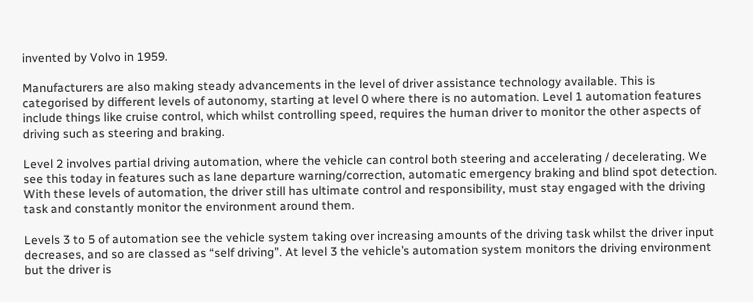invented by Volvo in 1959.

Manufacturers are also making steady advancements in the level of driver assistance technology available. This is categorised by different levels of autonomy, starting at level 0 where there is no automation. Level 1 automation features include things like cruise control, which whilst controlling speed, requires the human driver to monitor the other aspects of driving such as steering and braking.

Level 2 involves partial driving automation, where the vehicle can control both steering and accelerating / decelerating. We see this today in features such as lane departure warning/correction, automatic emergency braking and blind spot detection. With these levels of automation, the driver still has ultimate control and responsibility, must stay engaged with the driving task and constantly monitor the environment around them.

Levels 3 to 5 of automation see the vehicle system taking over increasing amounts of the driving task whilst the driver input decreases, and so are classed as “self driving”. At level 3 the vehicle’s automation system monitors the driving environment but the driver is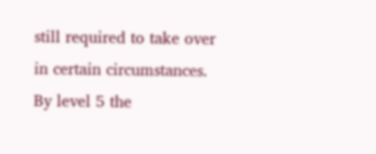still required to take over in certain circumstances. By level 5 the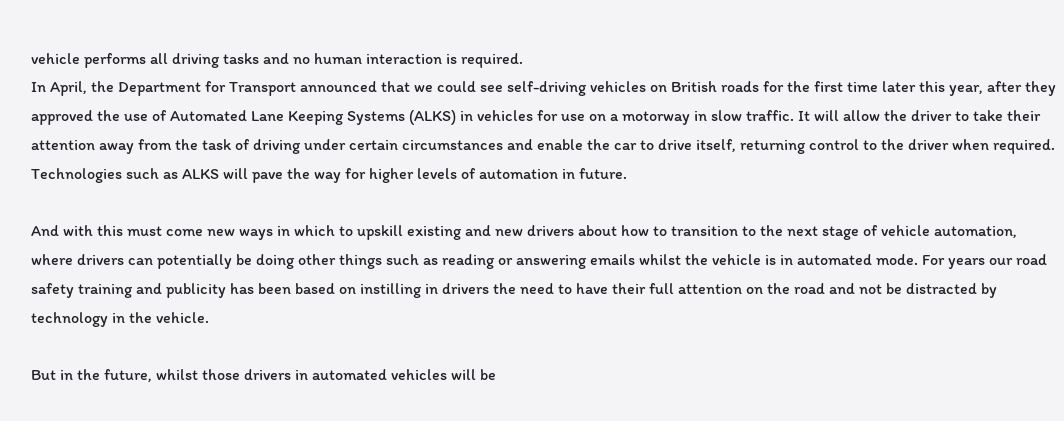vehicle performs all driving tasks and no human interaction is required.
In April, the Department for Transport announced that we could see self-driving vehicles on British roads for the first time later this year, after they approved the use of Automated Lane Keeping Systems (ALKS) in vehicles for use on a motorway in slow traffic. It will allow the driver to take their attention away from the task of driving under certain circumstances and enable the car to drive itself, returning control to the driver when required. Technologies such as ALKS will pave the way for higher levels of automation in future.

And with this must come new ways in which to upskill existing and new drivers about how to transition to the next stage of vehicle automation, where drivers can potentially be doing other things such as reading or answering emails whilst the vehicle is in automated mode. For years our road safety training and publicity has been based on instilling in drivers the need to have their full attention on the road and not be distracted by technology in the vehicle.

But in the future, whilst those drivers in automated vehicles will be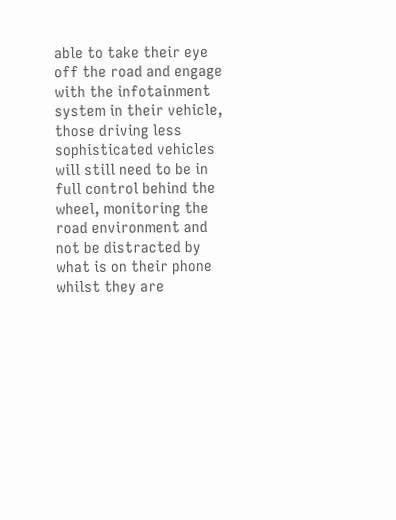able to take their eye off the road and engage with the infotainment system in their vehicle, those driving less sophisticated vehicles will still need to be in full control behind the wheel, monitoring the road environment and not be distracted by what is on their phone whilst they are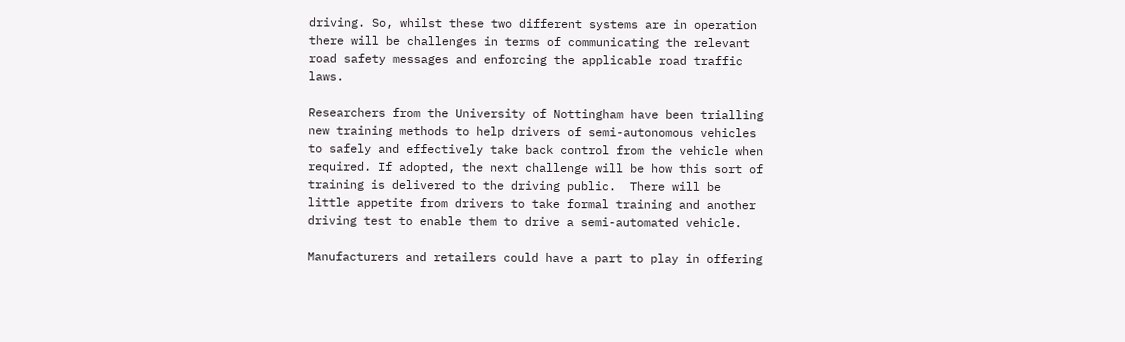driving. So, whilst these two different systems are in operation there will be challenges in terms of communicating the relevant road safety messages and enforcing the applicable road traffic laws.

Researchers from the University of Nottingham have been trialling new training methods to help drivers of semi-autonomous vehicles to safely and effectively take back control from the vehicle when required. If adopted, the next challenge will be how this sort of training is delivered to the driving public.  There will be little appetite from drivers to take formal training and another driving test to enable them to drive a semi-automated vehicle.

Manufacturers and retailers could have a part to play in offering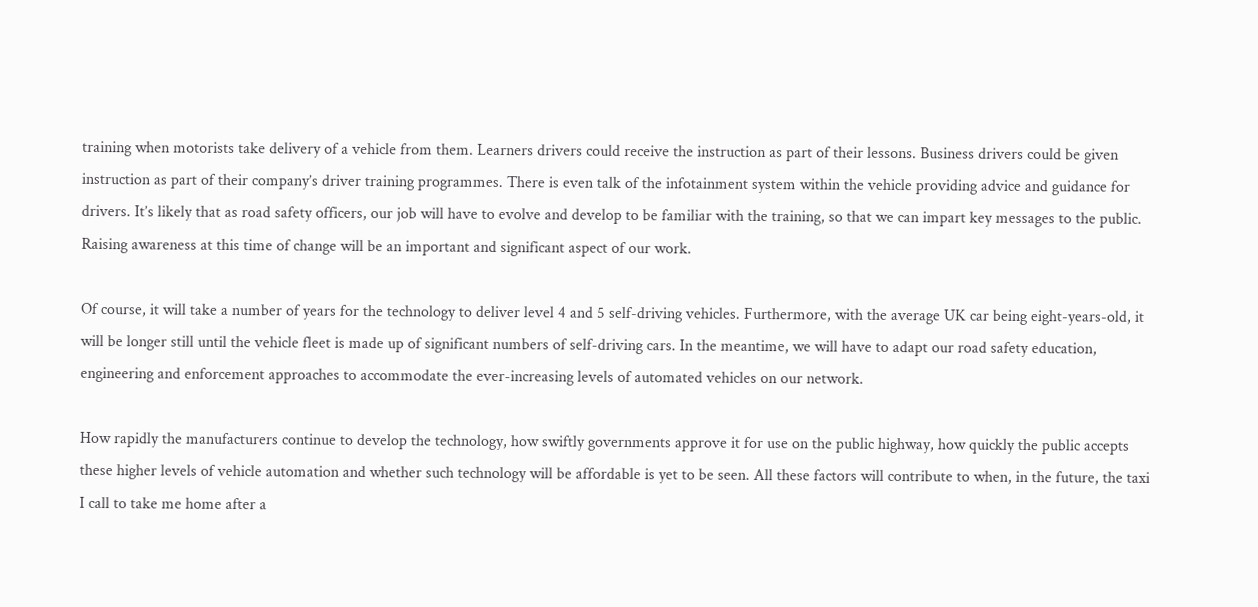training when motorists take delivery of a vehicle from them. Learners drivers could receive the instruction as part of their lessons. Business drivers could be given instruction as part of their company’s driver training programmes. There is even talk of the infotainment system within the vehicle providing advice and guidance for drivers. It’s likely that as road safety officers, our job will have to evolve and develop to be familiar with the training, so that we can impart key messages to the public. Raising awareness at this time of change will be an important and significant aspect of our work.

Of course, it will take a number of years for the technology to deliver level 4 and 5 self-driving vehicles. Furthermore, with the average UK car being eight-years-old, it will be longer still until the vehicle fleet is made up of significant numbers of self-driving cars. In the meantime, we will have to adapt our road safety education, engineering and enforcement approaches to accommodate the ever-increasing levels of automated vehicles on our network.

How rapidly the manufacturers continue to develop the technology, how swiftly governments approve it for use on the public highway, how quickly the public accepts these higher levels of vehicle automation and whether such technology will be affordable is yet to be seen. All these factors will contribute to when, in the future, the taxi I call to take me home after a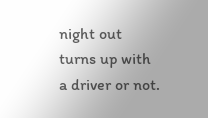night out turns up with a driver or not.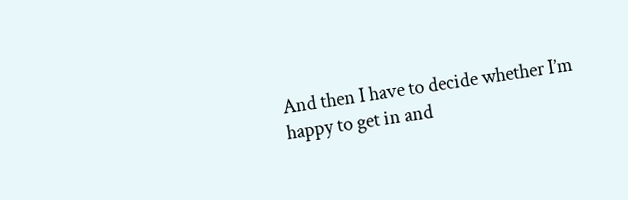And then I have to decide whether I’m happy to get in and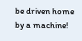be driven home by a machine!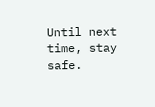Until next time, stay safe.